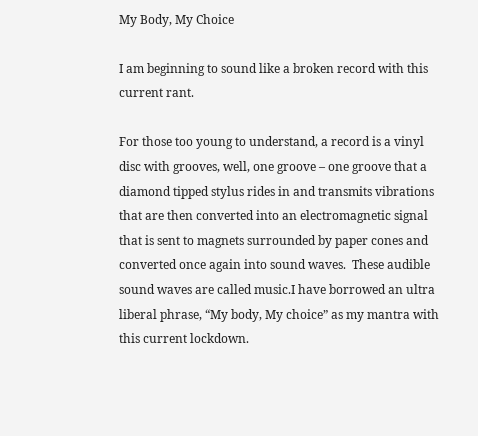My Body, My Choice

I am beginning to sound like a broken record with this current rant.

For those too young to understand, a record is a vinyl disc with grooves, well, one groove – one groove that a diamond tipped stylus rides in and transmits vibrations that are then converted into an electromagnetic signal that is sent to magnets surrounded by paper cones and converted once again into sound waves.  These audible sound waves are called music.I have borrowed an ultra liberal phrase, “My body, My choice” as my mantra with this current lockdown.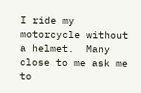I ride my motorcycle without a helmet.  Many close to me ask me to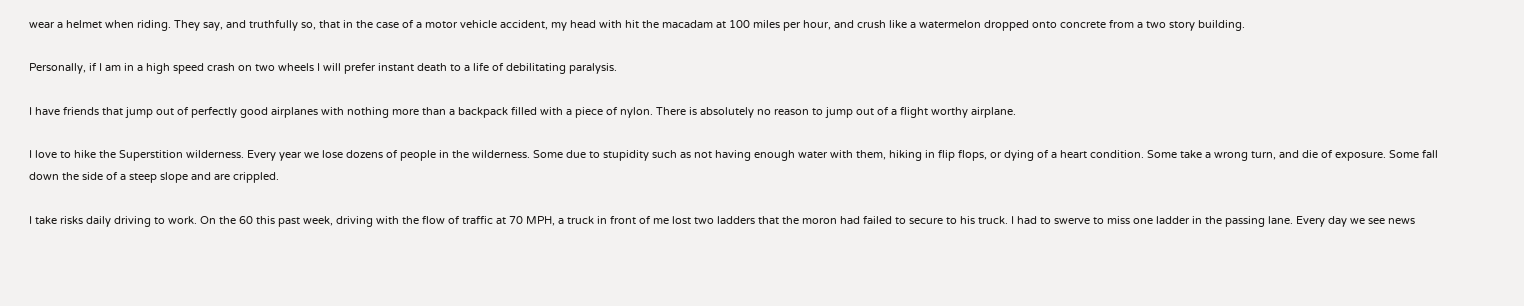wear a helmet when riding. They say, and truthfully so, that in the case of a motor vehicle accident, my head with hit the macadam at 100 miles per hour, and crush like a watermelon dropped onto concrete from a two story building.

Personally, if I am in a high speed crash on two wheels I will prefer instant death to a life of debilitating paralysis.

I have friends that jump out of perfectly good airplanes with nothing more than a backpack filled with a piece of nylon. There is absolutely no reason to jump out of a flight worthy airplane.

I love to hike the Superstition wilderness. Every year we lose dozens of people in the wilderness. Some due to stupidity such as not having enough water with them, hiking in flip flops, or dying of a heart condition. Some take a wrong turn, and die of exposure. Some fall down the side of a steep slope and are crippled.

I take risks daily driving to work. On the 60 this past week, driving with the flow of traffic at 70 MPH, a truck in front of me lost two ladders that the moron had failed to secure to his truck. I had to swerve to miss one ladder in the passing lane. Every day we see news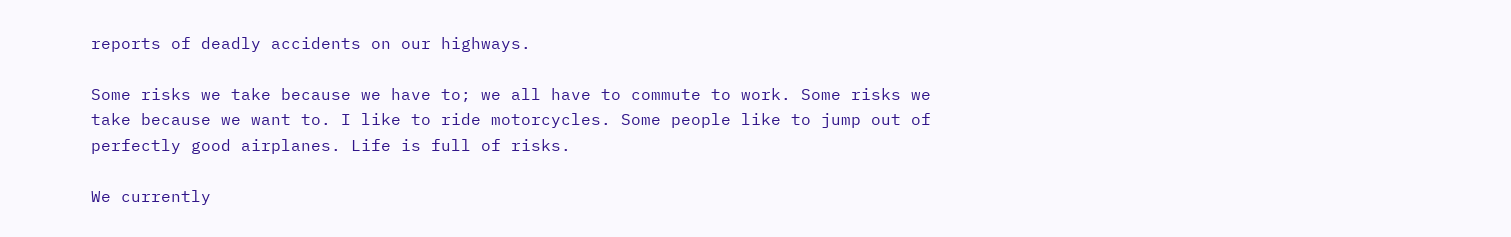reports of deadly accidents on our highways.

Some risks we take because we have to; we all have to commute to work. Some risks we take because we want to. I like to ride motorcycles. Some people like to jump out of perfectly good airplanes. Life is full of risks.

We currently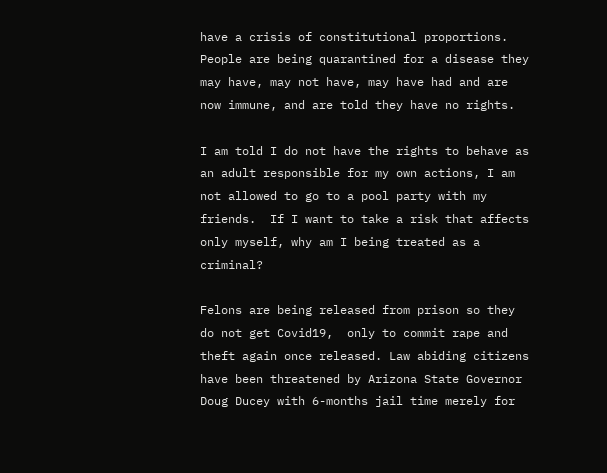have a crisis of constitutional proportions. People are being quarantined for a disease they may have, may not have, may have had and are now immune, and are told they have no rights.

I am told I do not have the rights to behave as an adult responsible for my own actions, I am not allowed to go to a pool party with my friends.  If I want to take a risk that affects only myself, why am I being treated as a criminal?

Felons are being released from prison so they do not get Covid19,  only to commit rape and theft again once released. Law abiding citizens have been threatened by Arizona State Governor Doug Ducey with 6-months jail time merely for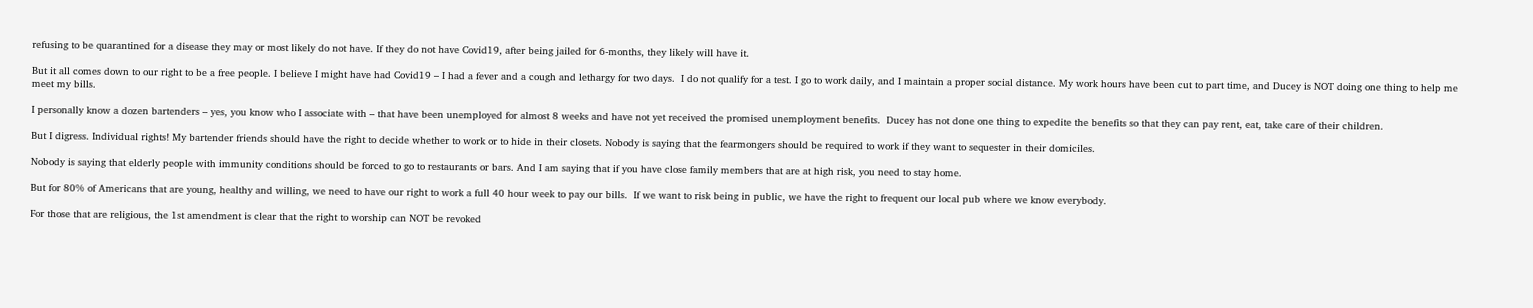refusing to be quarantined for a disease they may or most likely do not have. If they do not have Covid19, after being jailed for 6-months, they likely will have it.

But it all comes down to our right to be a free people. I believe I might have had Covid19 – I had a fever and a cough and lethargy for two days.  I do not qualify for a test. I go to work daily, and I maintain a proper social distance. My work hours have been cut to part time, and Ducey is NOT doing one thing to help me meet my bills.

I personally know a dozen bartenders – yes, you know who I associate with – that have been unemployed for almost 8 weeks and have not yet received the promised unemployment benefits.  Ducey has not done one thing to expedite the benefits so that they can pay rent, eat, take care of their children.

But I digress. Individual rights! My bartender friends should have the right to decide whether to work or to hide in their closets. Nobody is saying that the fearmongers should be required to work if they want to sequester in their domiciles.

Nobody is saying that elderly people with immunity conditions should be forced to go to restaurants or bars. And I am saying that if you have close family members that are at high risk, you need to stay home.

But for 80% of Americans that are young, healthy and willing, we need to have our right to work a full 40 hour week to pay our bills.  If we want to risk being in public, we have the right to frequent our local pub where we know everybody.

For those that are religious, the 1st amendment is clear that the right to worship can NOT be revoked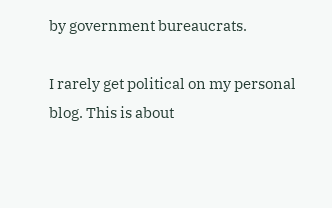by government bureaucrats.

I rarely get political on my personal blog. This is about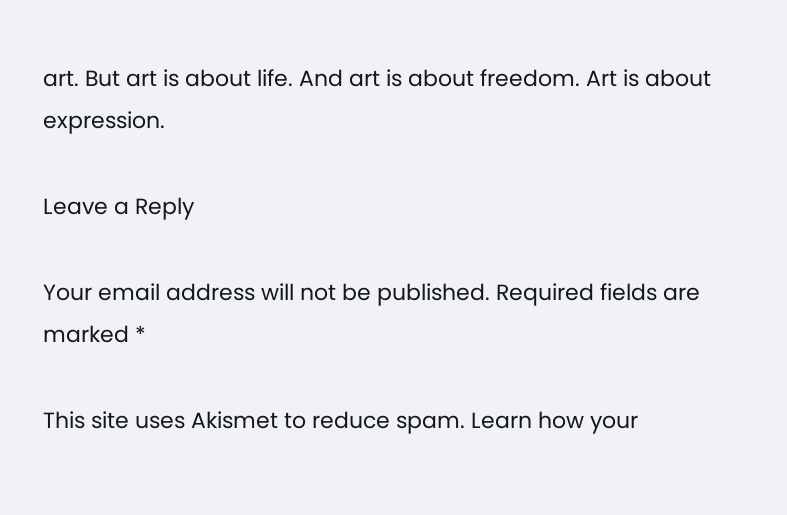art. But art is about life. And art is about freedom. Art is about expression.

Leave a Reply

Your email address will not be published. Required fields are marked *

This site uses Akismet to reduce spam. Learn how your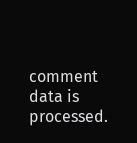comment data is processed.